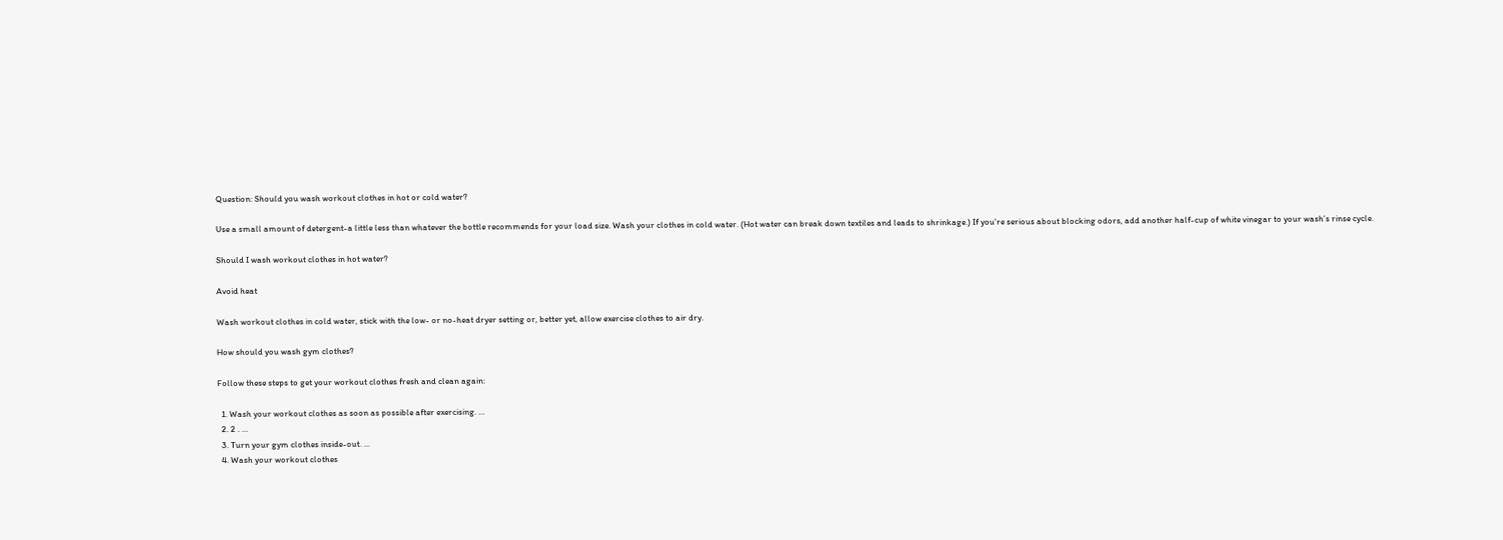Question: Should you wash workout clothes in hot or cold water?

Use a small amount of detergent-a little less than whatever the bottle recommends for your load size. Wash your clothes in cold water. (Hot water can break down textiles and leads to shrinkage.) If you’re serious about blocking odors, add another half-cup of white vinegar to your wash’s rinse cycle.

Should I wash workout clothes in hot water?

Avoid heat

Wash workout clothes in cold water, stick with the low- or no-heat dryer setting or, better yet, allow exercise clothes to air dry.

How should you wash gym clothes?

Follow these steps to get your workout clothes fresh and clean again:

  1. Wash your workout clothes as soon as possible after exercising. …
  2. 2 . …
  3. Turn your gym clothes inside-out. …
  4. Wash your workout clothes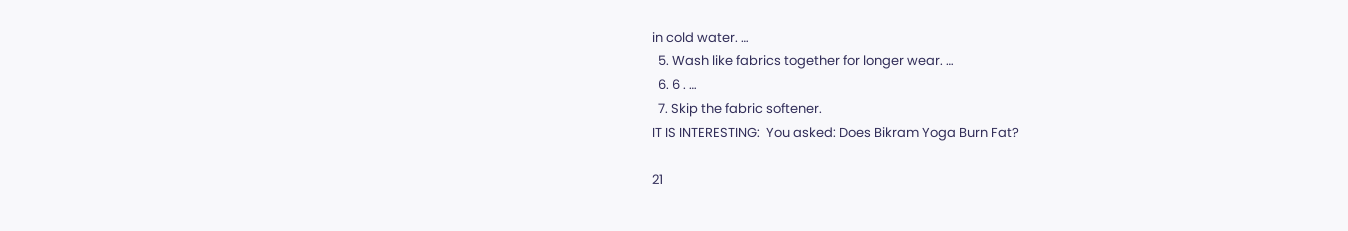in cold water. …
  5. Wash like fabrics together for longer wear. …
  6. 6 . …
  7. Skip the fabric softener.
IT IS INTERESTING:  You asked: Does Bikram Yoga Burn Fat?

21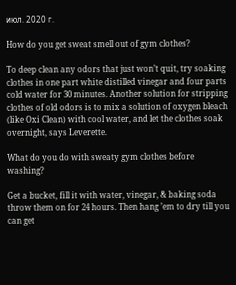июл. 2020 г.

How do you get sweat smell out of gym clothes?

To deep clean any odors that just won’t quit, try soaking clothes in one part white distilled vinegar and four parts cold water for 30 minutes. Another solution for stripping clothes of old odors is to mix a solution of oxygen bleach (like Oxi Clean) with cool water, and let the clothes soak overnight, says Leverette.

What do you do with sweaty gym clothes before washing?

Get a bucket, fill it with water, vinegar, & baking soda throw them on for 24 hours. Then hang ’em to dry till you can get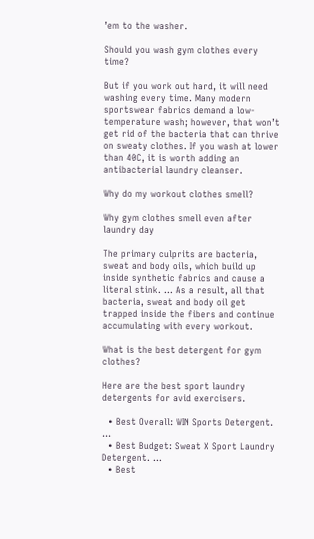’em to the washer.

Should you wash gym clothes every time?

But if you work out hard, it will need washing every time. Many modern sportswear fabrics demand a low-temperature wash; however, that won’t get rid of the bacteria that can thrive on sweaty clothes. If you wash at lower than 40C, it is worth adding an antibacterial laundry cleanser.

Why do my workout clothes smell?

Why gym clothes smell even after laundry day

The primary culprits are bacteria, sweat and body oils, which build up inside synthetic fabrics and cause a literal stink. … As a result, all that bacteria, sweat and body oil get trapped inside the fibers and continue accumulating with every workout.

What is the best detergent for gym clothes?

Here are the best sport laundry detergents for avid exercisers.

  • Best Overall: WIN Sports Detergent. …
  • Best Budget: Sweat X Sport Laundry Detergent. …
  • Best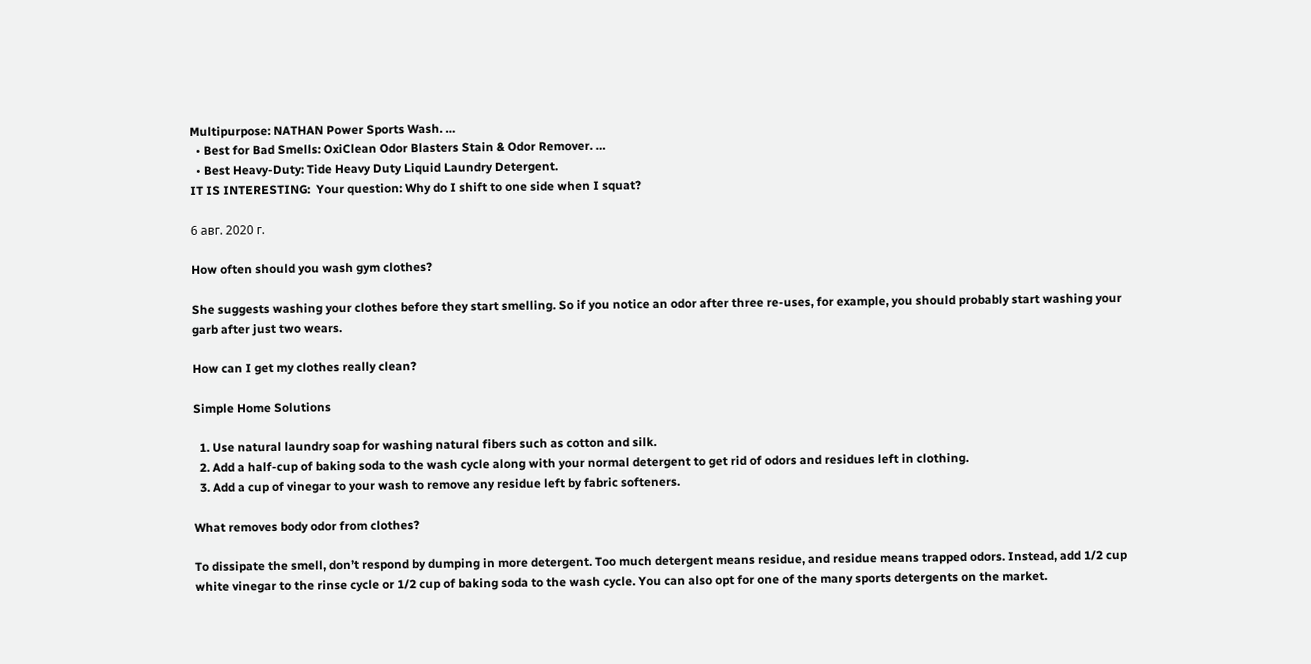Multipurpose: NATHAN Power Sports Wash. …
  • Best for Bad Smells: OxiClean Odor Blasters Stain & Odor Remover. …
  • Best Heavy-Duty: Tide Heavy Duty Liquid Laundry Detergent.
IT IS INTERESTING:  Your question: Why do I shift to one side when I squat?

6 авг. 2020 г.

How often should you wash gym clothes?

She suggests washing your clothes before they start smelling. So if you notice an odor after three re-uses, for example, you should probably start washing your garb after just two wears.

How can I get my clothes really clean?

Simple Home Solutions

  1. Use natural laundry soap for washing natural fibers such as cotton and silk.
  2. Add a half-cup of baking soda to the wash cycle along with your normal detergent to get rid of odors and residues left in clothing.
  3. Add a cup of vinegar to your wash to remove any residue left by fabric softeners.

What removes body odor from clothes?

To dissipate the smell, don’t respond by dumping in more detergent. Too much detergent means residue, and residue means trapped odors. Instead, add 1/2 cup white vinegar to the rinse cycle or 1/2 cup of baking soda to the wash cycle. You can also opt for one of the many sports detergents on the market.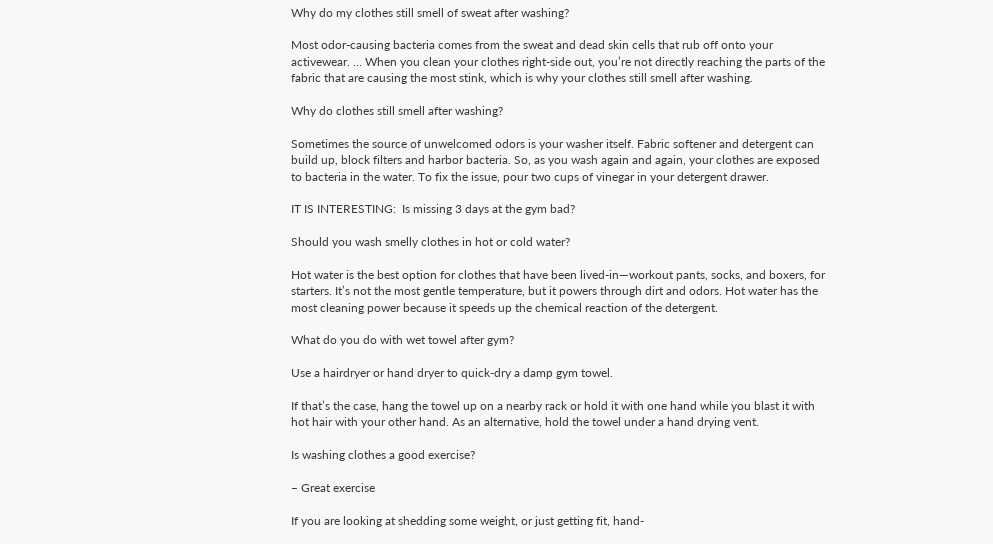Why do my clothes still smell of sweat after washing?

Most odor-causing bacteria comes from the sweat and dead skin cells that rub off onto your activewear. … When you clean your clothes right-side out, you’re not directly reaching the parts of the fabric that are causing the most stink, which is why your clothes still smell after washing.

Why do clothes still smell after washing?

Sometimes the source of unwelcomed odors is your washer itself. Fabric softener and detergent can build up, block filters and harbor bacteria. So, as you wash again and again, your clothes are exposed to bacteria in the water. To fix the issue, pour two cups of vinegar in your detergent drawer.

IT IS INTERESTING:  Is missing 3 days at the gym bad?

Should you wash smelly clothes in hot or cold water?

Hot water is the best option for clothes that have been lived-in—workout pants, socks, and boxers, for starters. It’s not the most gentle temperature, but it powers through dirt and odors. Hot water has the most cleaning power because it speeds up the chemical reaction of the detergent.

What do you do with wet towel after gym?

Use a hairdryer or hand dryer to quick-dry a damp gym towel.

If that’s the case, hang the towel up on a nearby rack or hold it with one hand while you blast it with hot hair with your other hand. As an alternative, hold the towel under a hand drying vent.

Is washing clothes a good exercise?

– Great exercise

If you are looking at shedding some weight, or just getting fit, hand-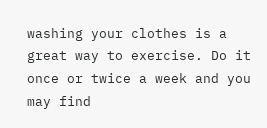washing your clothes is a great way to exercise. Do it once or twice a week and you may find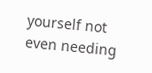yourself not even needing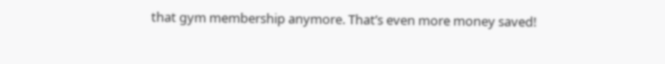that gym membership anymore. That’s even more money saved!